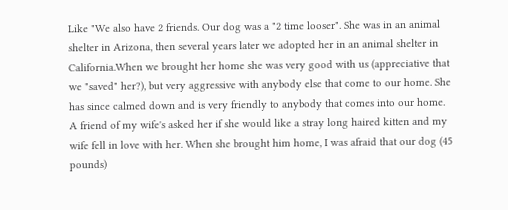Like "We also have 2 friends. Our dog was a "2 time looser". She was in an animal shelter in Arizona, then several years later we adopted her in an animal shelter in California.When we brought her home she was very good with us (appreciative that we "saved" her?), but very aggressive with anybody else that come to our home. She has since calmed down and is very friendly to anybody that comes into our home. A friend of my wife's asked her if she would like a stray long haired kitten and my wife fell in love with her. When she brought him home, I was afraid that our dog (45 pounds)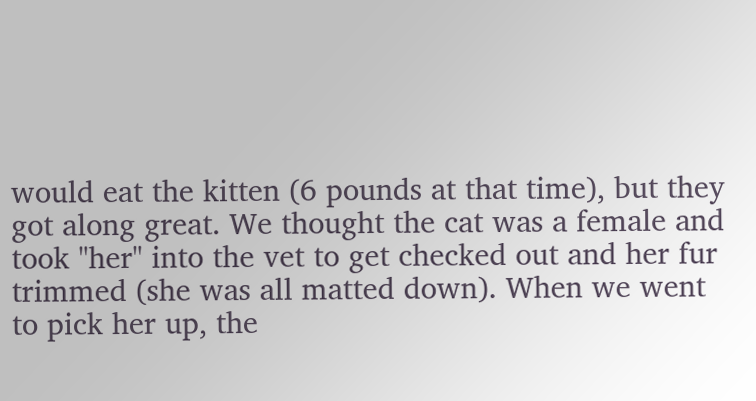would eat the kitten (6 pounds at that time), but they got along great. We thought the cat was a female and took "her" into the vet to get checked out and her fur trimmed (she was all matted down). When we went to pick her up, the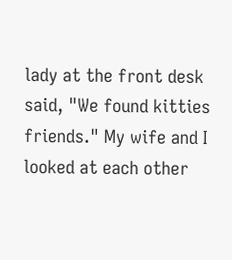lady at the front desk said, "We found kitties friends." My wife and I looked at each other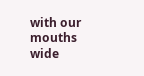with our mouths wide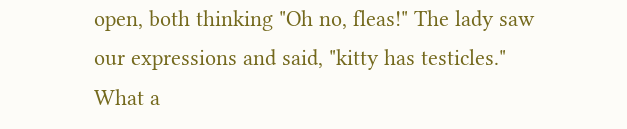open, both thinking "Oh no, fleas!" The lady saw our expressions and said, "kitty has testicles." What a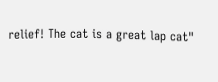relief! The cat is a great lap cat"